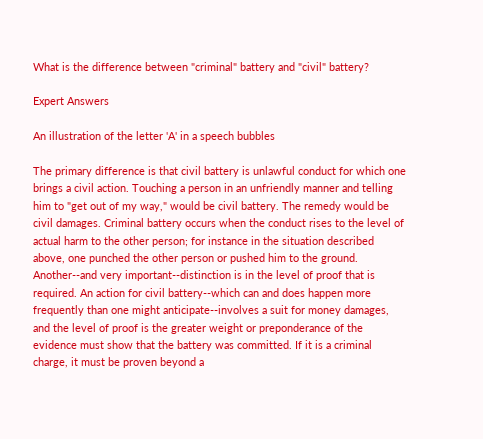What is the difference between "criminal" battery and "civil" battery?

Expert Answers

An illustration of the letter 'A' in a speech bubbles

The primary difference is that civil battery is unlawful conduct for which one brings a civil action. Touching a person in an unfriendly manner and telling him to "get out of my way," would be civil battery. The remedy would be civil damages. Criminal battery occurs when the conduct rises to the level of actual harm to the other person; for instance in the situation described above, one punched the other person or pushed him to the ground. Another--and very important--distinction is in the level of proof that is required. An action for civil battery--which can and does happen more frequently than one might anticipate--involves a suit for money damages, and the level of proof is the greater weight or preponderance of the evidence must show that the battery was committed. If it is a criminal charge, it must be proven beyond a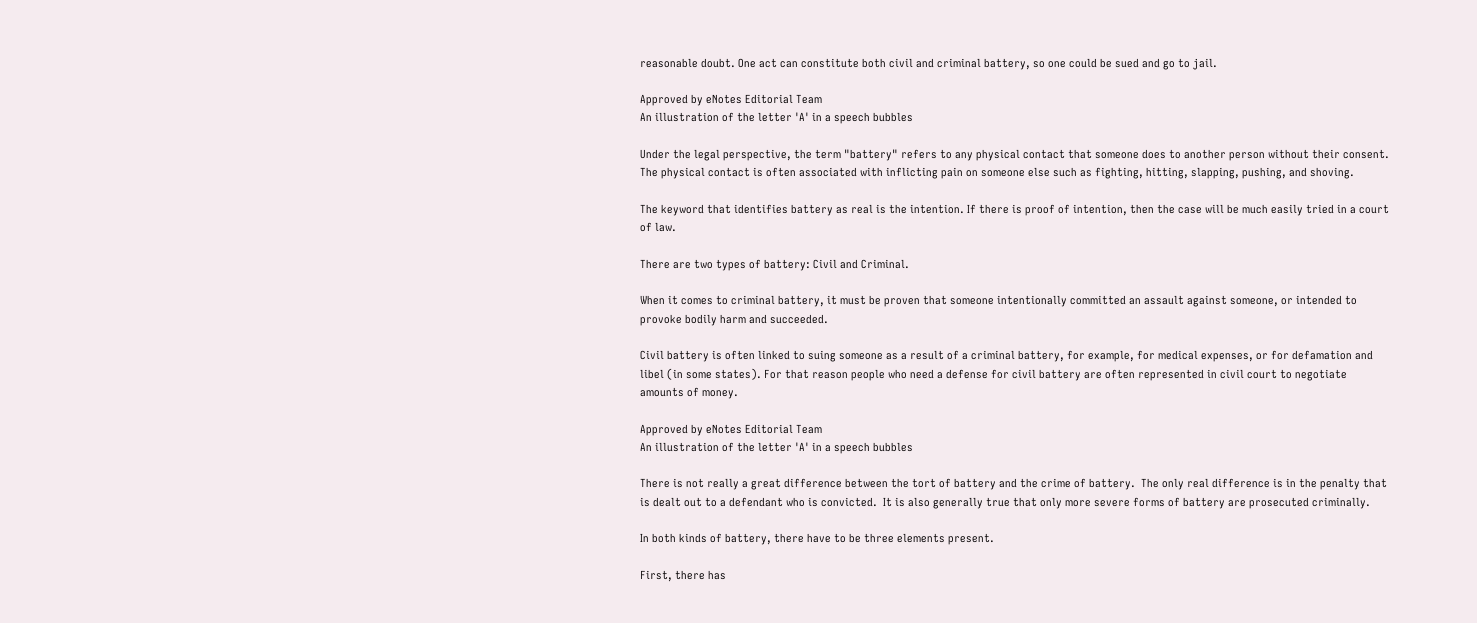reasonable doubt. One act can constitute both civil and criminal battery, so one could be sued and go to jail.

Approved by eNotes Editorial Team
An illustration of the letter 'A' in a speech bubbles

Under the legal perspective, the term "battery" refers to any physical contact that someone does to another person without their consent. The physical contact is often associated with inflicting pain on someone else such as fighting, hitting, slapping, pushing, and shoving.

The keyword that identifies battery as real is the intention. If there is proof of intention, then the case will be much easily tried in a court of law.

There are two types of battery: Civil and Criminal.

When it comes to criminal battery, it must be proven that someone intentionally committed an assault against someone, or intended to provoke bodily harm and succeeded.

Civil battery is often linked to suing someone as a result of a criminal battery, for example, for medical expenses, or for defamation and libel (in some states). For that reason people who need a defense for civil battery are often represented in civil court to negotiate amounts of money.

Approved by eNotes Editorial Team
An illustration of the letter 'A' in a speech bubbles

There is not really a great difference between the tort of battery and the crime of battery.  The only real difference is in the penalty that is dealt out to a defendant who is convicted.  It is also generally true that only more severe forms of battery are prosecuted criminally.

In both kinds of battery, there have to be three elements present.

First, there has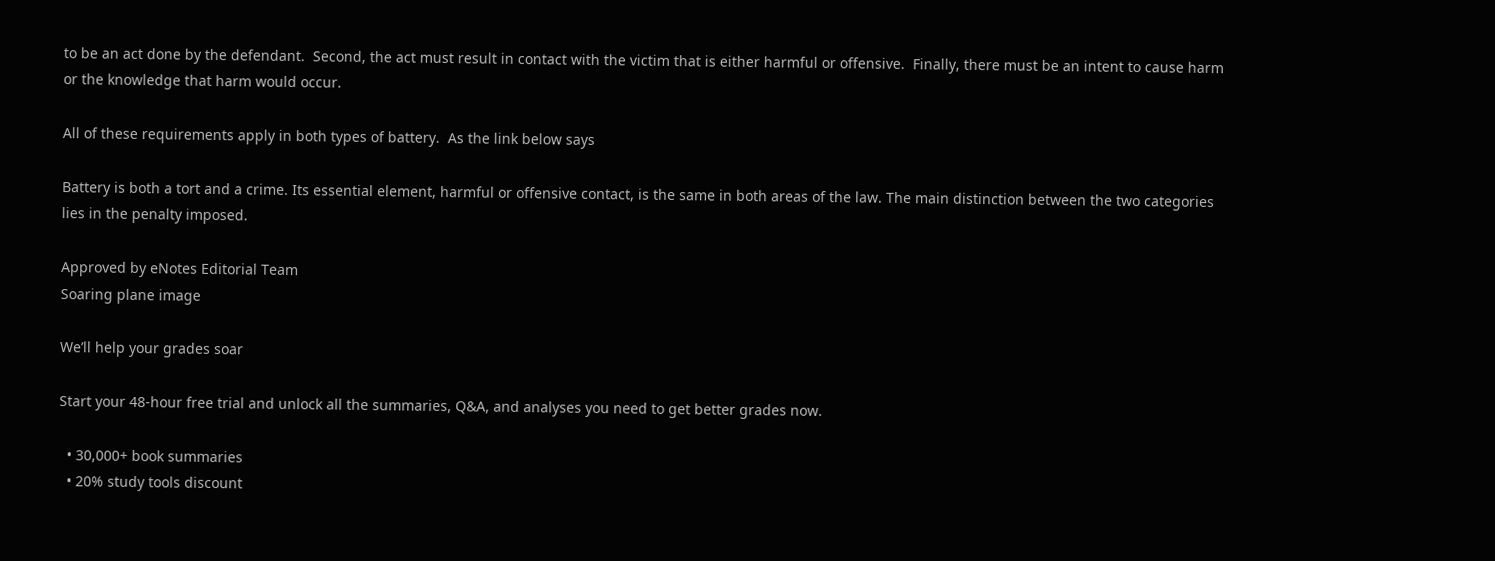to be an act done by the defendant.  Second, the act must result in contact with the victim that is either harmful or offensive.  Finally, there must be an intent to cause harm or the knowledge that harm would occur.

All of these requirements apply in both types of battery.  As the link below says

Battery is both a tort and a crime. Its essential element, harmful or offensive contact, is the same in both areas of the law. The main distinction between the two categories lies in the penalty imposed.

Approved by eNotes Editorial Team
Soaring plane image

We’ll help your grades soar

Start your 48-hour free trial and unlock all the summaries, Q&A, and analyses you need to get better grades now.

  • 30,000+ book summaries
  • 20% study tools discount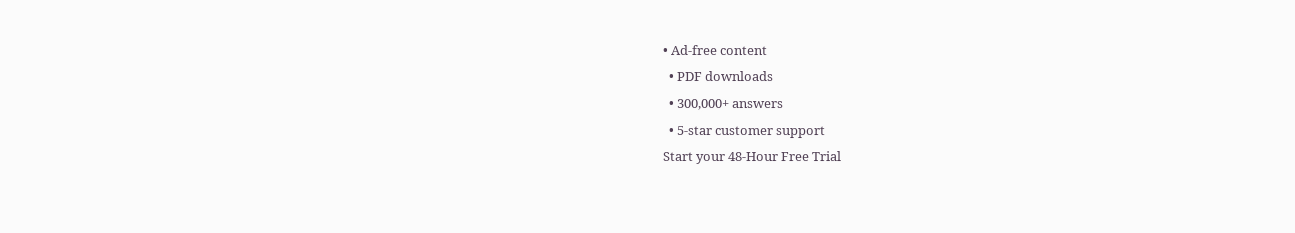• Ad-free content
  • PDF downloads
  • 300,000+ answers
  • 5-star customer support
Start your 48-Hour Free Trial